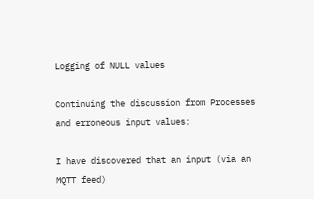Logging of NULL values

Continuing the discussion from Processes and erroneous input values:

I have discovered that an input (via an MQTT feed)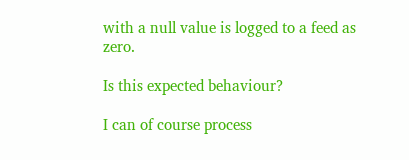with a null value is logged to a feed as zero.

Is this expected behaviour?

I can of course process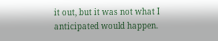it out, but it was not what I anticipated would happen.